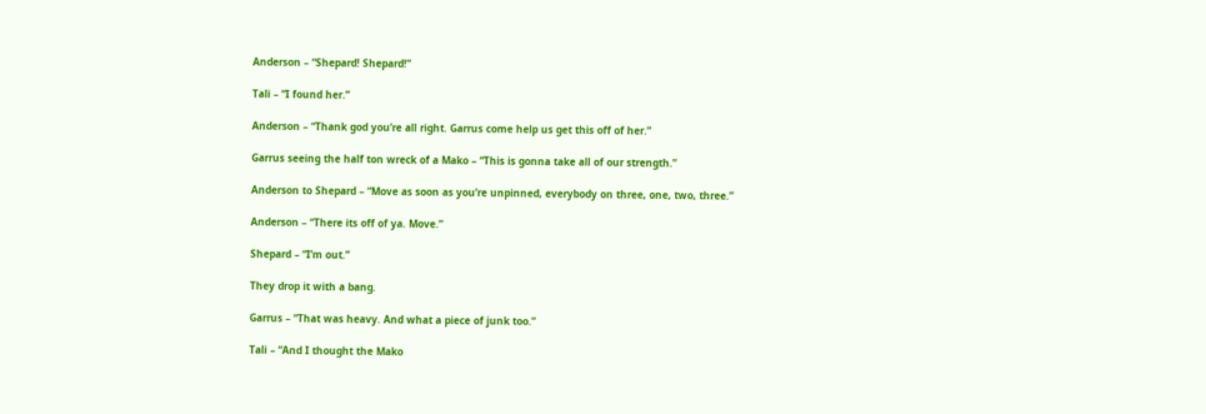Anderson – “Shepard! Shepard!”

Tali – “I found her.”

Anderson – “Thank god you’re all right. Garrus come help us get this off of her.”

Garrus seeing the half ton wreck of a Mako – “This is gonna take all of our strength.”

Anderson to Shepard – “Move as soon as you’re unpinned, everybody on three, one, two, three.”

Anderson – “There its off of ya. Move.”

Shepard – “I’m out.”

They drop it with a bang.

Garrus – “That was heavy. And what a piece of junk too.”

Tali – “And I thought the Mako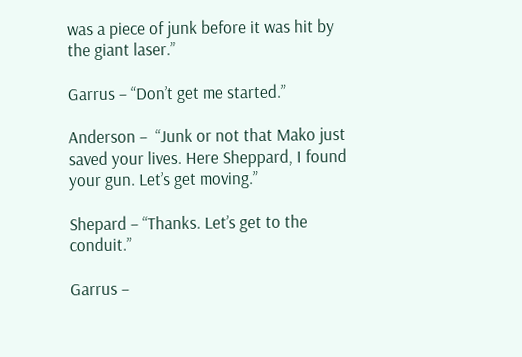was a piece of junk before it was hit by the giant laser.”

Garrus – “Don’t get me started.”

Anderson –  “Junk or not that Mako just saved your lives. Here Sheppard, I found your gun. Let’s get moving.”

Shepard – “Thanks. Let’s get to the conduit.”

Garrus –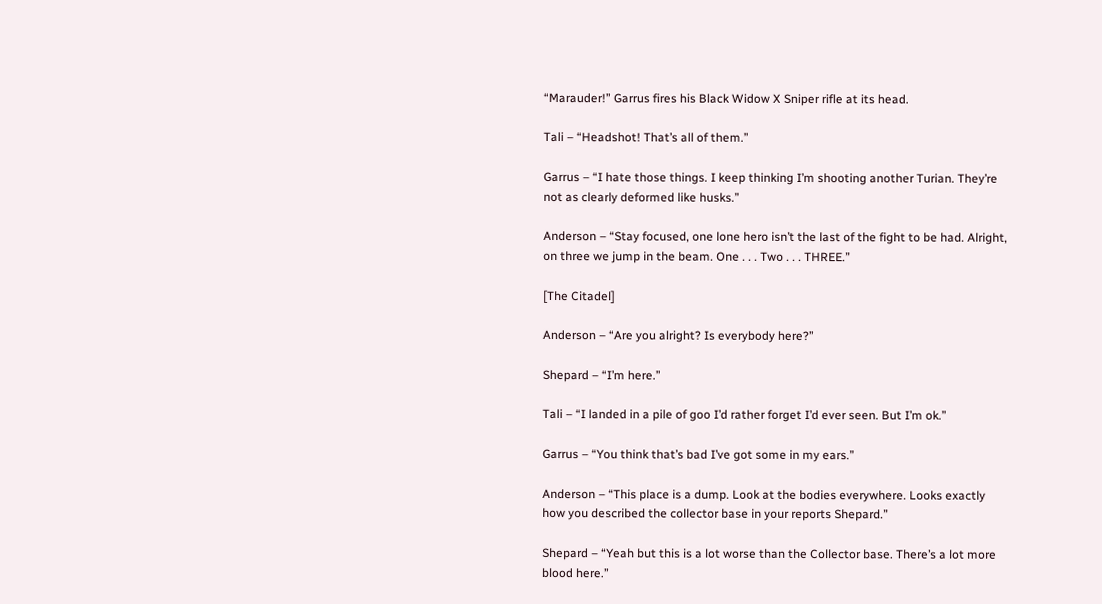“Marauder!” Garrus fires his Black Widow X Sniper rifle at its head.

Tali – “Headshot! That’s all of them.”

Garrus – “I hate those things. I keep thinking I’m shooting another Turian. They’re not as clearly deformed like husks.”

Anderson – “Stay focused, one lone hero isn’t the last of the fight to be had. Alright, on three we jump in the beam. One . . . Two . . . THREE.”

[The Citadel]

Anderson – “Are you alright? Is everybody here?”

Shepard – “I’m here.”

Tali – “I landed in a pile of goo I’d rather forget I’d ever seen. But I’m ok.”

Garrus – “You think that’s bad I’ve got some in my ears.”

Anderson – “This place is a dump. Look at the bodies everywhere. Looks exactly how you described the collector base in your reports Shepard.”

Shepard – “Yeah but this is a lot worse than the Collector base. There’s a lot more blood here.”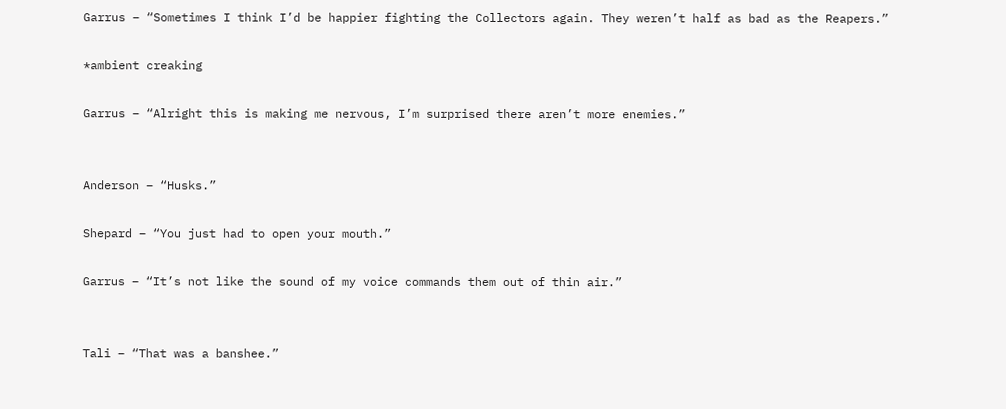Garrus – “Sometimes I think I’d be happier fighting the Collectors again. They weren’t half as bad as the Reapers.”

*ambient creaking

Garrus – “Alright this is making me nervous, I’m surprised there aren’t more enemies.”


Anderson – “Husks.”

Shepard – “You just had to open your mouth.”

Garrus – “It’s not like the sound of my voice commands them out of thin air.”


Tali – “That was a banshee.”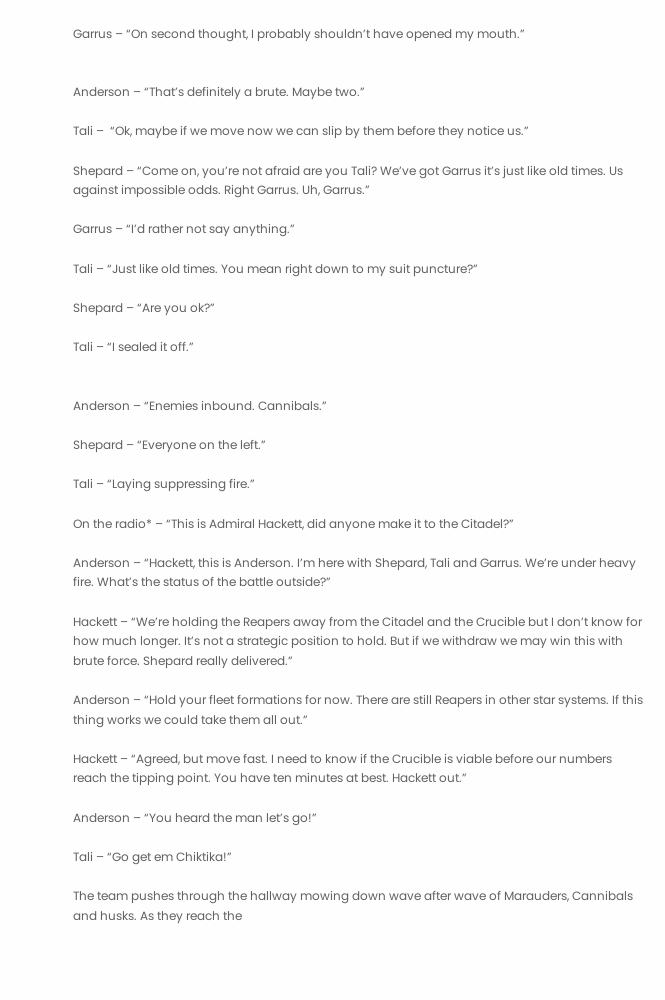Garrus – “On second thought, I probably shouldn’t have opened my mouth.”


Anderson – “That’s definitely a brute. Maybe two.”

Tali –  “Ok, maybe if we move now we can slip by them before they notice us.”

Shepard – “Come on, you’re not afraid are you Tali? We’ve got Garrus it’s just like old times. Us against impossible odds. Right Garrus. Uh, Garrus.”

Garrus – “I’d rather not say anything.”

Tali – “Just like old times. You mean right down to my suit puncture?”

Shepard – “Are you ok?”

Tali – “I sealed it off.”


Anderson – “Enemies inbound. Cannibals.”

Shepard – “Everyone on the left.”

Tali – “Laying suppressing fire.”

On the radio* – “This is Admiral Hackett, did anyone make it to the Citadel?”

Anderson – “Hackett, this is Anderson. I’m here with Shepard, Tali and Garrus. We’re under heavy fire. What’s the status of the battle outside?”

Hackett – “We’re holding the Reapers away from the Citadel and the Crucible but I don’t know for how much longer. It’s not a strategic position to hold. But if we withdraw we may win this with brute force. Shepard really delivered.”

Anderson – “Hold your fleet formations for now. There are still Reapers in other star systems. If this thing works we could take them all out.”

Hackett – “Agreed, but move fast. I need to know if the Crucible is viable before our numbers reach the tipping point. You have ten minutes at best. Hackett out.”

Anderson – “You heard the man let’s go!”

Tali – “Go get em Chiktika!”

The team pushes through the hallway mowing down wave after wave of Marauders, Cannibals and husks. As they reach the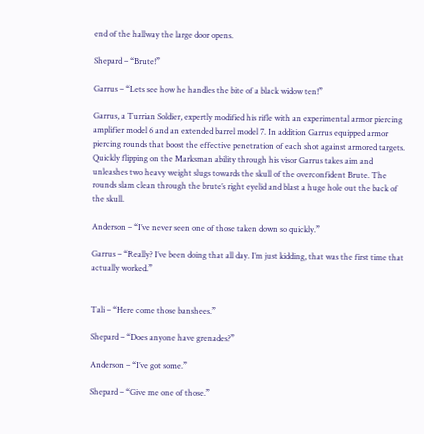end of the hallway the large door opens.

Shepard – “Brute!”

Garrus – “Lets see how he handles the bite of a black widow ten!”

Garrus, a Turrian Soldier, expertly modified his rifle with an experimental armor piercing amplifier model 6 and an extended barrel model 7. In addition Garrus equipped armor piercing rounds that boost the effective penetration of each shot against armored targets. Quickly flipping on the Marksman ability through his visor Garrus takes aim and unleashes two heavy weight slugs towards the skull of the overconfident Brute. The rounds slam clean through the brute’s right eyelid and blast a huge hole out the back of the skull.

Anderson – “I’ve never seen one of those taken down so quickly.”

Garrus – “Really? I’ve been doing that all day. I’m just kidding, that was the first time that actually worked.”


Tali – “Here come those banshees.”

Shepard – “Does anyone have grenades?”

Anderson – “I’ve got some.”

Shepard – “Give me one of those.”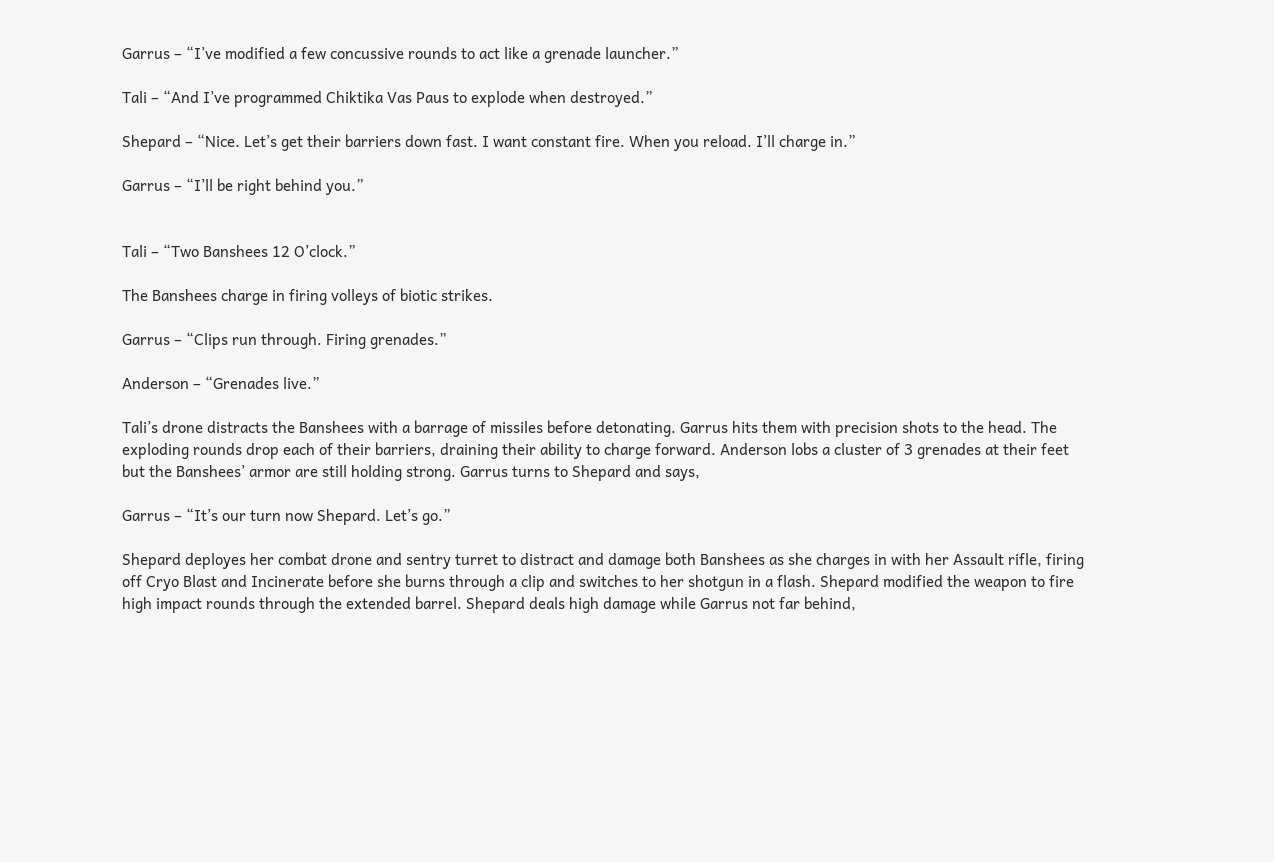Garrus – “I’ve modified a few concussive rounds to act like a grenade launcher.”

Tali – “And I’ve programmed Chiktika Vas Paus to explode when destroyed.”

Shepard – “Nice. Let’s get their barriers down fast. I want constant fire. When you reload. I’ll charge in.”

Garrus – “I’ll be right behind you.”


Tali – “Two Banshees 12 O’clock.”

The Banshees charge in firing volleys of biotic strikes.

Garrus – “Clips run through. Firing grenades.”

Anderson – “Grenades live.”

Tali’s drone distracts the Banshees with a barrage of missiles before detonating. Garrus hits them with precision shots to the head. The exploding rounds drop each of their barriers, draining their ability to charge forward. Anderson lobs a cluster of 3 grenades at their feet but the Banshees’ armor are still holding strong. Garrus turns to Shepard and says,

Garrus – “It’s our turn now Shepard. Let’s go.”

Shepard deployes her combat drone and sentry turret to distract and damage both Banshees as she charges in with her Assault rifle, firing off Cryo Blast and Incinerate before she burns through a clip and switches to her shotgun in a flash. Shepard modified the weapon to fire high impact rounds through the extended barrel. Shepard deals high damage while Garrus not far behind,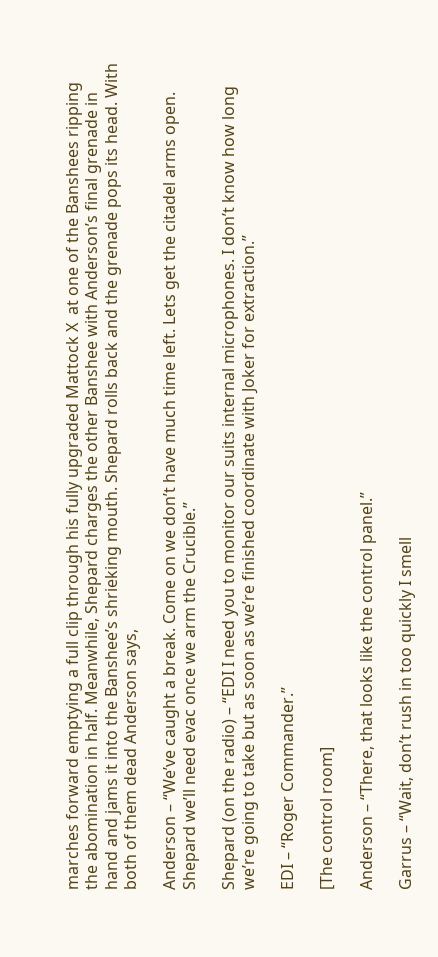marches forward emptying a full clip through his fully upgraded Mattock X  at one of the Banshees ripping the abomination in half. Meanwhile, Shepard charges the other Banshee with Anderson’s final grenade in hand and jams it into the Banshee’s shrieking mouth. Shepard rolls back and the grenade pops its head. With both of them dead Anderson says,

Anderson – “We’ve caught a break. Come on we don’t have much time left. Lets get the citadel arms open. Shepard we’ll need evac once we arm the Crucible.”

Shepard (on the radio) – “EDI I need you to monitor our suits internal microphones. I don’t know how long we’re going to take but as soon as we’re finished coordinate with Joker for extraction.”

EDI – “Roger Commander.”

[The control room]

Anderson – “There, that looks like the control panel.”

Garrus – “Wait, don’t rush in too quickly I smell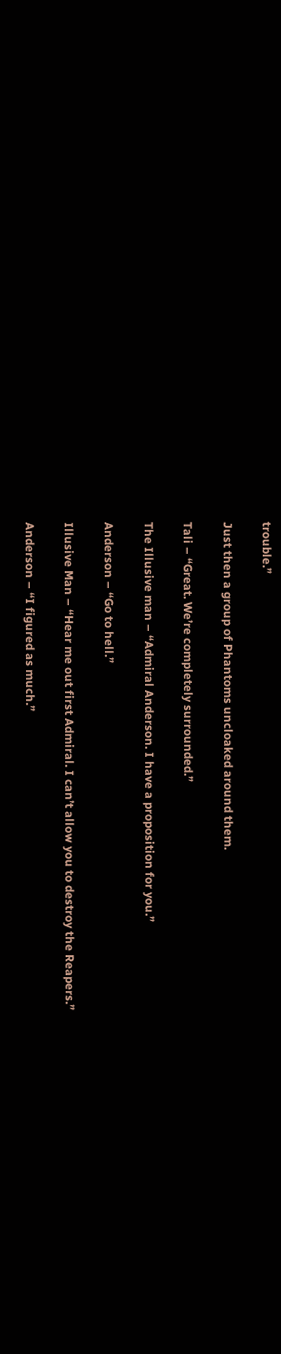trouble.”

Just then a group of Phantoms uncloaked around them.

Tali – “Great. We’re completely surrounded.”

The Illusive man – “Admiral Anderson. I have a proposition for you.”

Anderson – “Go to hell.”

Illusive Man – “Hear me out first Admiral. I can’t allow you to destroy the Reapers.”

Anderson – “I figured as much.”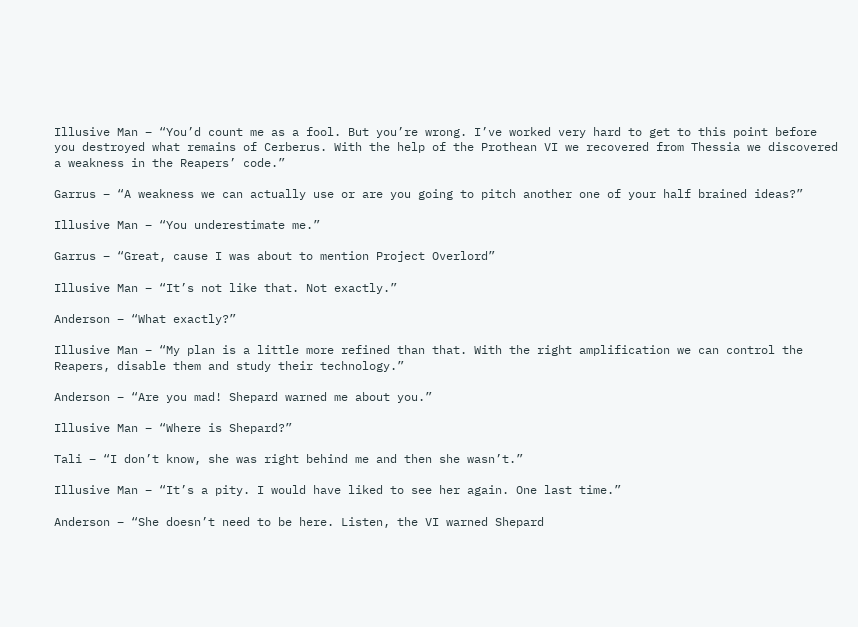Illusive Man – “You’d count me as a fool. But you’re wrong. I’ve worked very hard to get to this point before you destroyed what remains of Cerberus. With the help of the Prothean VI we recovered from Thessia we discovered a weakness in the Reapers’ code.”

Garrus – “A weakness we can actually use or are you going to pitch another one of your half brained ideas?”

Illusive Man – “You underestimate me.”

Garrus – “Great, cause I was about to mention Project Overlord”

Illusive Man – “It’s not like that. Not exactly.”

Anderson – “What exactly?”

Illusive Man – “My plan is a little more refined than that. With the right amplification we can control the Reapers, disable them and study their technology.”

Anderson – “Are you mad! Shepard warned me about you.”

Illusive Man – “Where is Shepard?”

Tali – “I don’t know, she was right behind me and then she wasn’t.”

Illusive Man – “It’s a pity. I would have liked to see her again. One last time.”

Anderson – “She doesn’t need to be here. Listen, the VI warned Shepard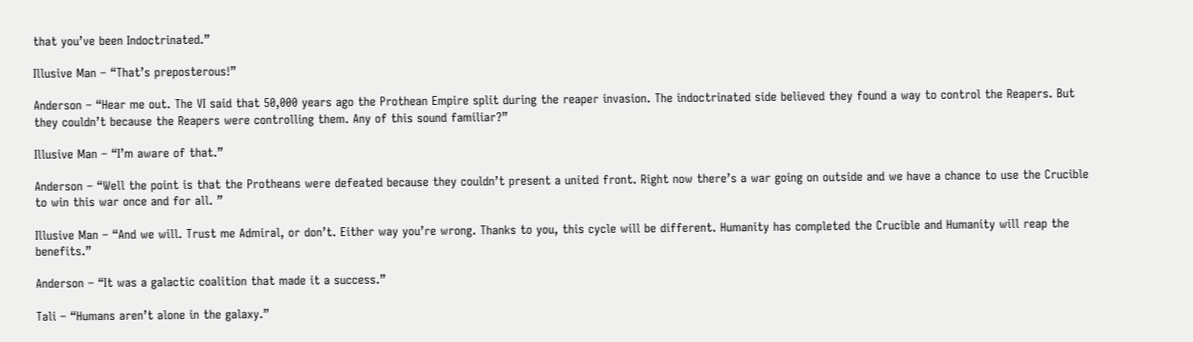that you’ve been Indoctrinated.”

Illusive Man – “That’s preposterous!”

Anderson – “Hear me out. The VI said that 50,000 years ago the Prothean Empire split during the reaper invasion. The indoctrinated side believed they found a way to control the Reapers. But they couldn’t because the Reapers were controlling them. Any of this sound familiar?”

Illusive Man – “I’m aware of that.”

Anderson – “Well the point is that the Protheans were defeated because they couldn’t present a united front. Right now there’s a war going on outside and we have a chance to use the Crucible to win this war once and for all. ”

Illusive Man – “And we will. Trust me Admiral, or don’t. Either way you’re wrong. Thanks to you, this cycle will be different. Humanity has completed the Crucible and Humanity will reap the benefits.”

Anderson – “It was a galactic coalition that made it a success.”

Tali – “Humans aren’t alone in the galaxy.”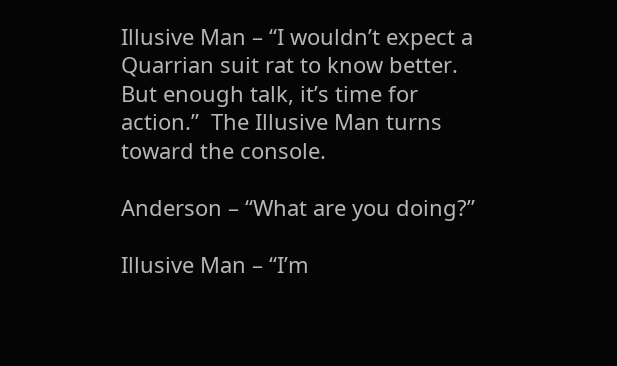Illusive Man – “I wouldn’t expect a Quarrian suit rat to know better. But enough talk, it’s time for action.”  The Illusive Man turns toward the console.

Anderson – “What are you doing?”

Illusive Man – “I’m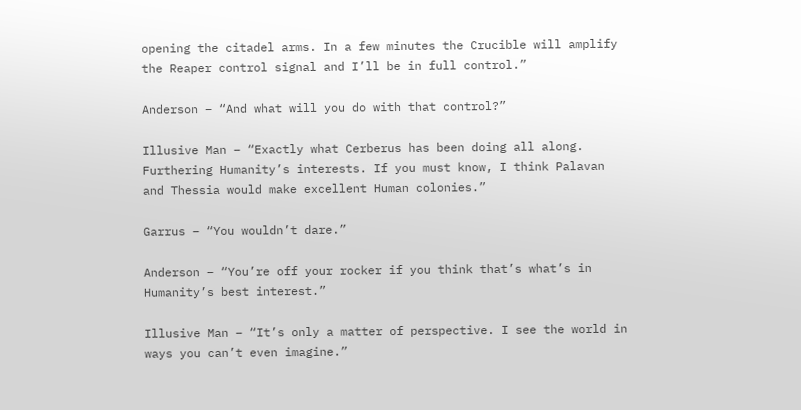opening the citadel arms. In a few minutes the Crucible will amplify the Reaper control signal and I’ll be in full control.”

Anderson – “And what will you do with that control?”

Illusive Man – “Exactly what Cerberus has been doing all along. Furthering Humanity’s interests. If you must know, I think Palavan and Thessia would make excellent Human colonies.”

Garrus – “You wouldn’t dare.”

Anderson – “You’re off your rocker if you think that’s what’s in Humanity’s best interest.”

Illusive Man – “It’s only a matter of perspective. I see the world in ways you can’t even imagine.”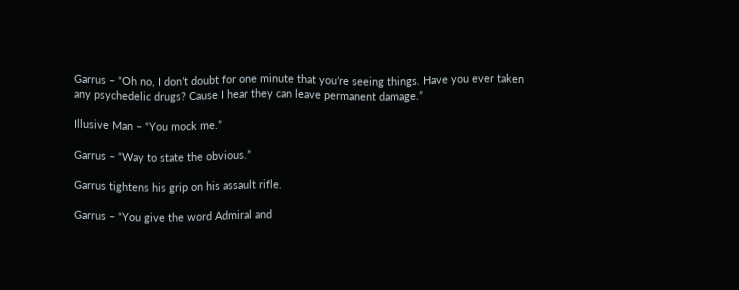Garrus – “Oh no, I don’t doubt for one minute that you’re seeing things. Have you ever taken any psychedelic drugs? Cause I hear they can leave permanent damage.”

Illusive Man – “You mock me.”

Garrus – “Way to state the obvious.”

Garrus tightens his grip on his assault rifle.

Garrus – “You give the word Admiral and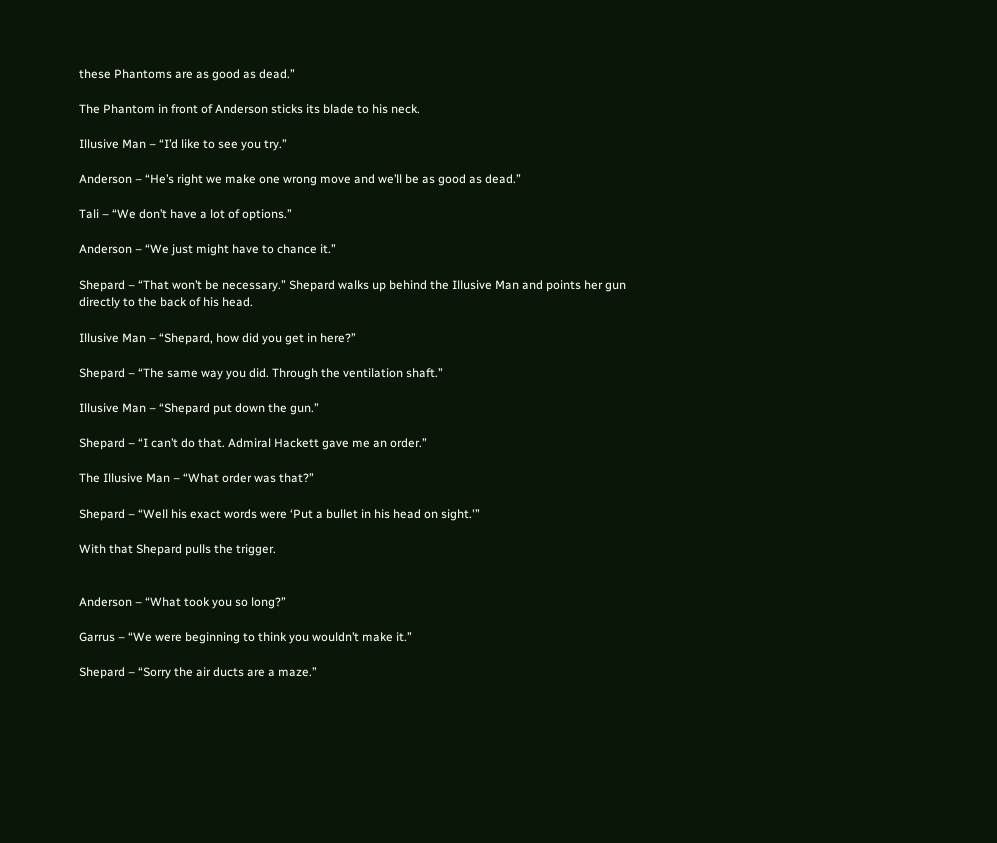these Phantoms are as good as dead.”

The Phantom in front of Anderson sticks its blade to his neck.

Illusive Man – “I’d like to see you try.”

Anderson – “He’s right we make one wrong move and we’ll be as good as dead.”

Tali – “We don’t have a lot of options.”

Anderson – “We just might have to chance it.”

Shepard – “That won’t be necessary.” Shepard walks up behind the Illusive Man and points her gun directly to the back of his head.

Illusive Man – “Shepard, how did you get in here?”

Shepard – “The same way you did. Through the ventilation shaft.”

Illusive Man – “Shepard put down the gun.”

Shepard – “I can’t do that. Admiral Hackett gave me an order.”

The Illusive Man – “What order was that?”

Shepard – “Well his exact words were ‘Put a bullet in his head on sight.'”

With that Shepard pulls the trigger.


Anderson – “What took you so long?”

Garrus – “We were beginning to think you wouldn’t make it.”

Shepard – “Sorry the air ducts are a maze.”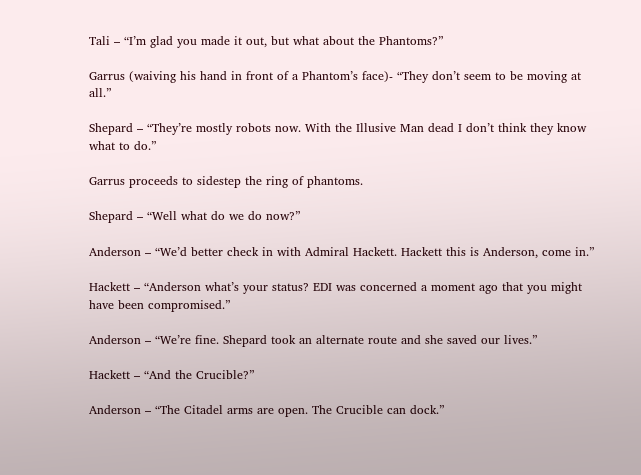Tali – “I’m glad you made it out, but what about the Phantoms?”

Garrus (waiving his hand in front of a Phantom’s face)- “They don’t seem to be moving at all.”

Shepard – “They’re mostly robots now. With the Illusive Man dead I don’t think they know what to do.”

Garrus proceeds to sidestep the ring of phantoms.

Shepard – “Well what do we do now?”

Anderson – “We’d better check in with Admiral Hackett. Hackett this is Anderson, come in.”

Hackett – “Anderson what’s your status? EDI was concerned a moment ago that you might have been compromised.”

Anderson – “We’re fine. Shepard took an alternate route and she saved our lives.”

Hackett – “And the Crucible?”

Anderson – “The Citadel arms are open. The Crucible can dock.”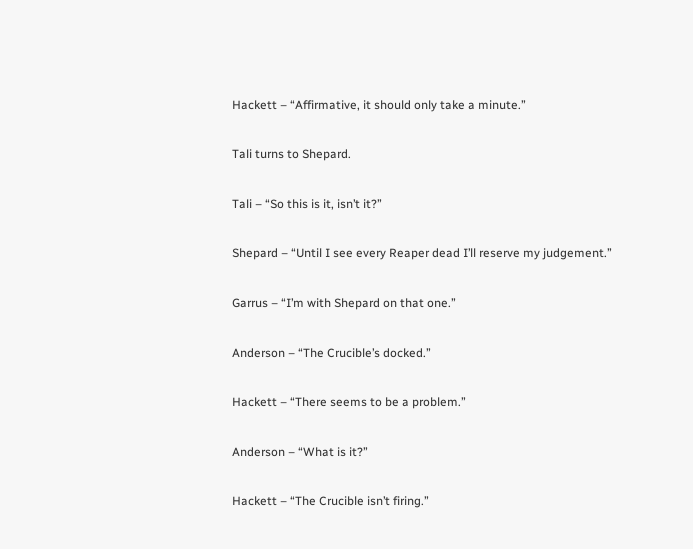Hackett – “Affirmative, it should only take a minute.”

Tali turns to Shepard.

Tali – “So this is it, isn’t it?”

Shepard – “Until I see every Reaper dead I’ll reserve my judgement.”

Garrus – “I’m with Shepard on that one.”

Anderson – “The Crucible’s docked.”

Hackett – “There seems to be a problem.”

Anderson – “What is it?”

Hackett – “The Crucible isn’t firing.”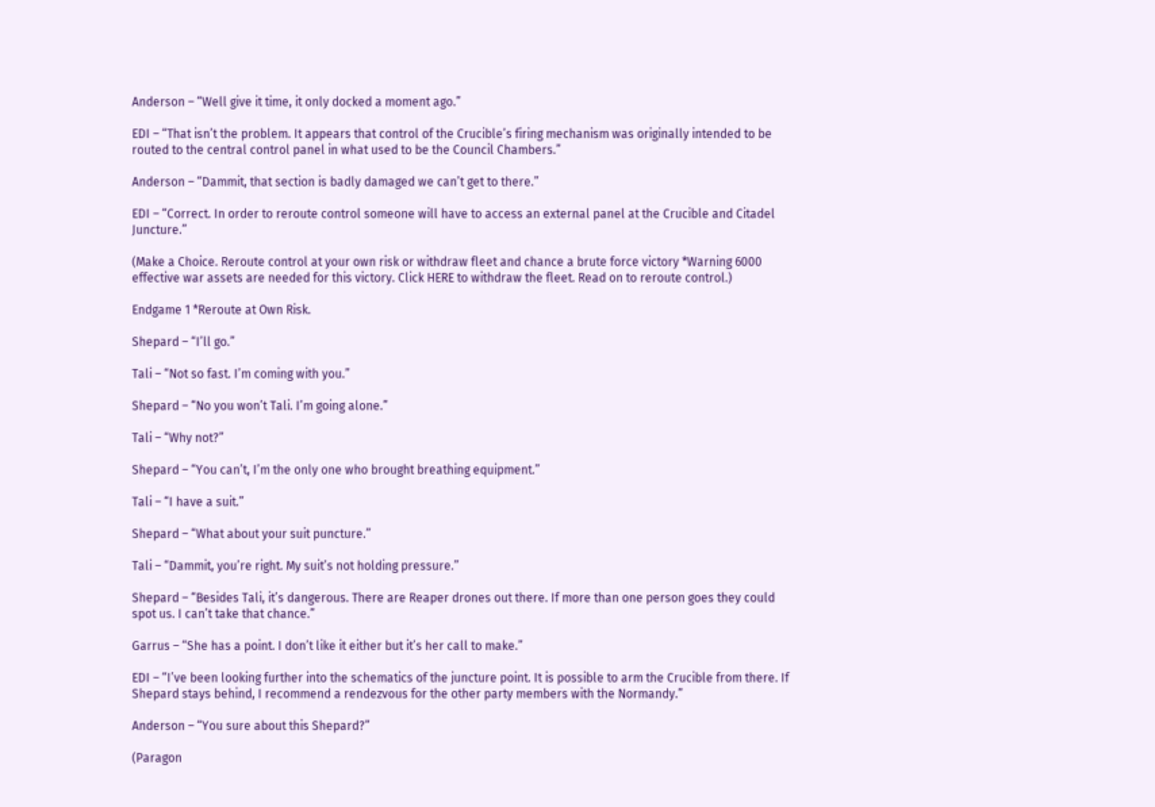Anderson – “Well give it time, it only docked a moment ago.”

EDI – “That isn’t the problem. It appears that control of the Crucible’s firing mechanism was originally intended to be routed to the central control panel in what used to be the Council Chambers.”

Anderson – “Dammit, that section is badly damaged we can’t get to there.”

EDI – “Correct. In order to reroute control someone will have to access an external panel at the Crucible and Citadel Juncture.”

(Make a Choice. Reroute control at your own risk or withdraw fleet and chance a brute force victory *Warning 6000 effective war assets are needed for this victory. Click HERE to withdraw the fleet. Read on to reroute control.)

Endgame 1 *Reroute at Own Risk.

Shepard – “I’ll go.”

Tali – “Not so fast. I’m coming with you.”

Shepard – “No you won’t Tali. I’m going alone.”

Tali – “Why not?”

Shepard – “You can’t, I’m the only one who brought breathing equipment.”

Tali – “I have a suit.”

Shepard – “What about your suit puncture.”

Tali – “Dammit, you’re right. My suit’s not holding pressure.”

Shepard – “Besides Tali, it’s dangerous. There are Reaper drones out there. If more than one person goes they could spot us. I can’t take that chance.”

Garrus – “She has a point. I don’t like it either but it’s her call to make.”

EDI – “I’ve been looking further into the schematics of the juncture point. It is possible to arm the Crucible from there. If Shepard stays behind, I recommend a rendezvous for the other party members with the Normandy.”

Anderson – “You sure about this Shepard?”

(Paragon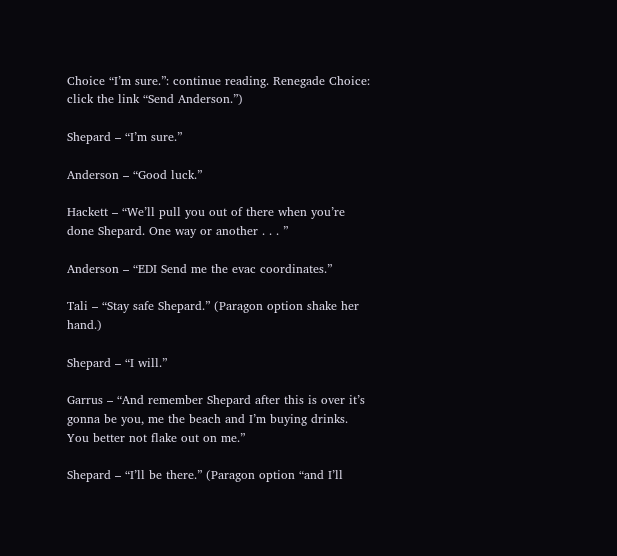Choice “I’m sure.”: continue reading. Renegade Choice: click the link “Send Anderson.”)

Shepard – “I’m sure.”

Anderson – “Good luck.”

Hackett – “We’ll pull you out of there when you’re done Shepard. One way or another . . . ”

Anderson – “EDI Send me the evac coordinates.”

Tali – “Stay safe Shepard.” (Paragon option shake her hand.)

Shepard – “I will.”

Garrus – “And remember Shepard after this is over it’s gonna be you, me the beach and I’m buying drinks. You better not flake out on me.”

Shepard – “I’ll be there.” (Paragon option “and I’ll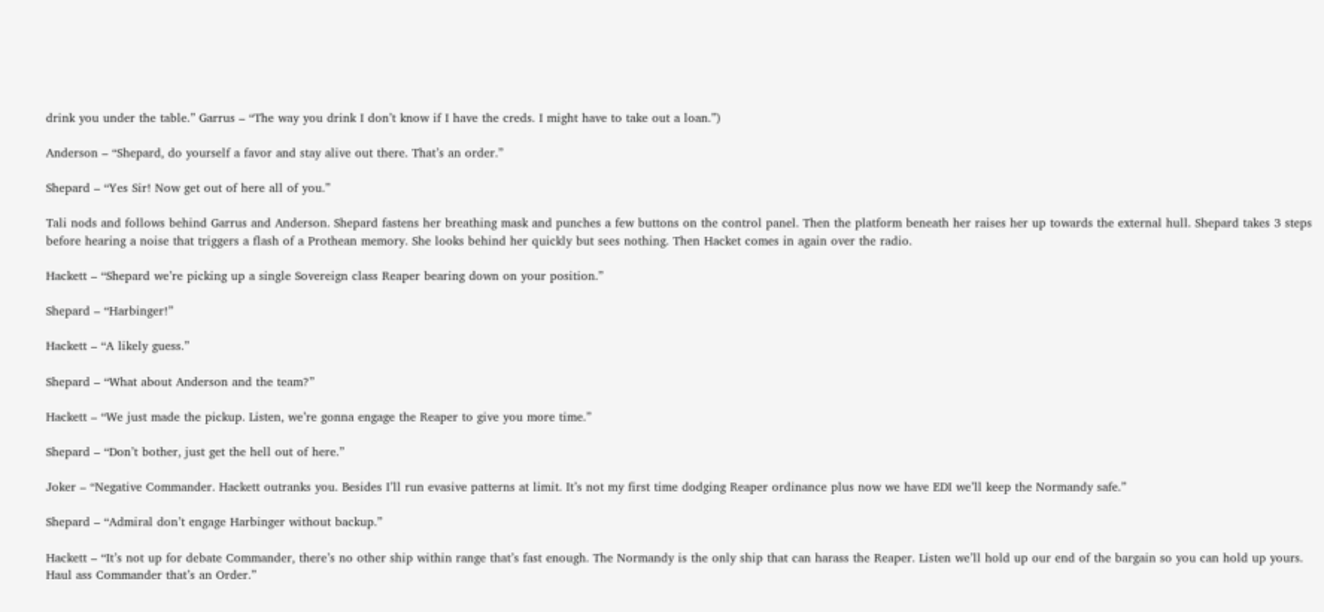drink you under the table.” Garrus – “The way you drink I don’t know if I have the creds. I might have to take out a loan.”)

Anderson – “Shepard, do yourself a favor and stay alive out there. That’s an order.”

Shepard – “Yes Sir! Now get out of here all of you.”

Tali nods and follows behind Garrus and Anderson. Shepard fastens her breathing mask and punches a few buttons on the control panel. Then the platform beneath her raises her up towards the external hull. Shepard takes 3 steps before hearing a noise that triggers a flash of a Prothean memory. She looks behind her quickly but sees nothing. Then Hacket comes in again over the radio.

Hackett – “Shepard we’re picking up a single Sovereign class Reaper bearing down on your position.”

Shepard – “Harbinger!”

Hackett – “A likely guess.”

Shepard – “What about Anderson and the team?”

Hackett – “We just made the pickup. Listen, we’re gonna engage the Reaper to give you more time.”

Shepard – “Don’t bother, just get the hell out of here.”

Joker – “Negative Commander. Hackett outranks you. Besides I’ll run evasive patterns at limit. It’s not my first time dodging Reaper ordinance plus now we have EDI we’ll keep the Normandy safe.”

Shepard – “Admiral don’t engage Harbinger without backup.”

Hackett – “It’s not up for debate Commander, there’s no other ship within range that’s fast enough. The Normandy is the only ship that can harass the Reaper. Listen we’ll hold up our end of the bargain so you can hold up yours. Haul ass Commander that’s an Order.”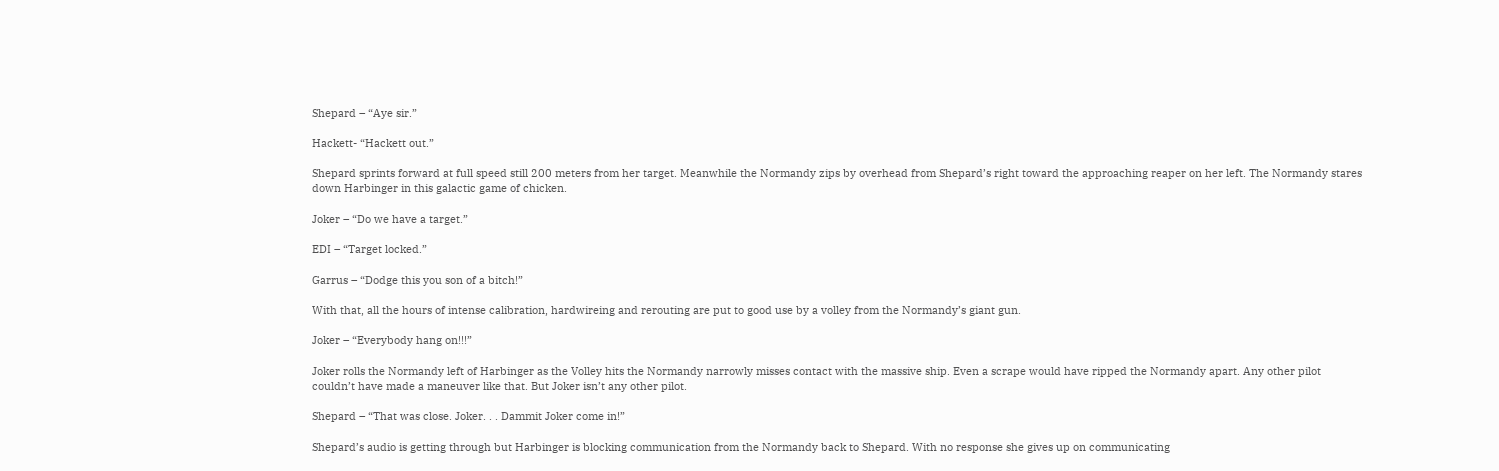Shepard – “Aye sir.”

Hackett- “Hackett out.”

Shepard sprints forward at full speed still 200 meters from her target. Meanwhile the Normandy zips by overhead from Shepard’s right toward the approaching reaper on her left. The Normandy stares down Harbinger in this galactic game of chicken.

Joker – “Do we have a target.”

EDI – “Target locked.”

Garrus – “Dodge this you son of a bitch!”

With that, all the hours of intense calibration, hardwireing and rerouting are put to good use by a volley from the Normandy’s giant gun.

Joker – “Everybody hang on!!!”

Joker rolls the Normandy left of Harbinger as the Volley hits the Normandy narrowly misses contact with the massive ship. Even a scrape would have ripped the Normandy apart. Any other pilot couldn’t have made a maneuver like that. But Joker isn’t any other pilot.

Shepard – “That was close. Joker. . . Dammit Joker come in!”

Shepard’s audio is getting through but Harbinger is blocking communication from the Normandy back to Shepard. With no response she gives up on communicating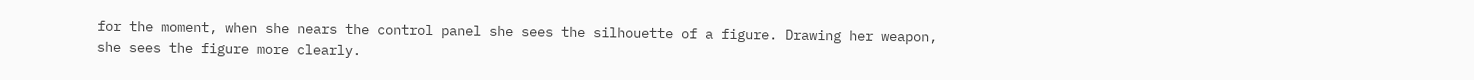for the moment, when she nears the control panel she sees the silhouette of a figure. Drawing her weapon, she sees the figure more clearly.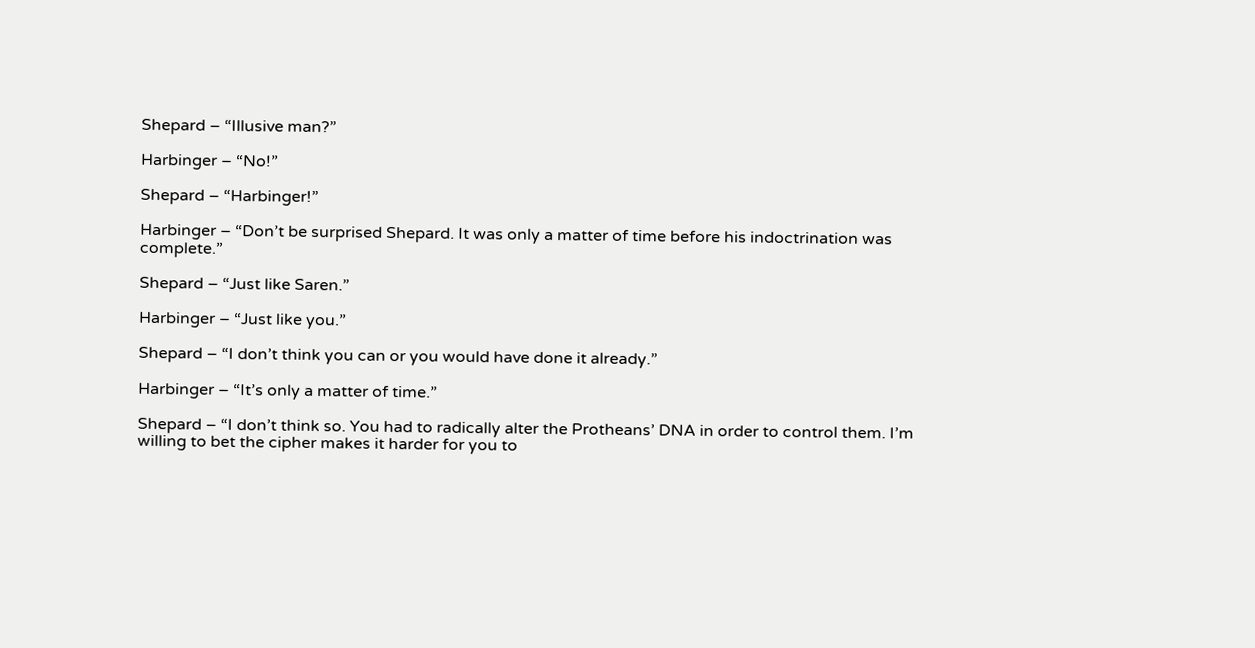Shepard – “Illusive man?”

Harbinger – “No!”

Shepard – “Harbinger!”

Harbinger – “Don’t be surprised Shepard. It was only a matter of time before his indoctrination was complete.”

Shepard – “Just like Saren.”

Harbinger – “Just like you.”

Shepard – “I don’t think you can or you would have done it already.”

Harbinger – “It’s only a matter of time.”

Shepard – “I don’t think so. You had to radically alter the Protheans’ DNA in order to control them. I’m willing to bet the cipher makes it harder for you to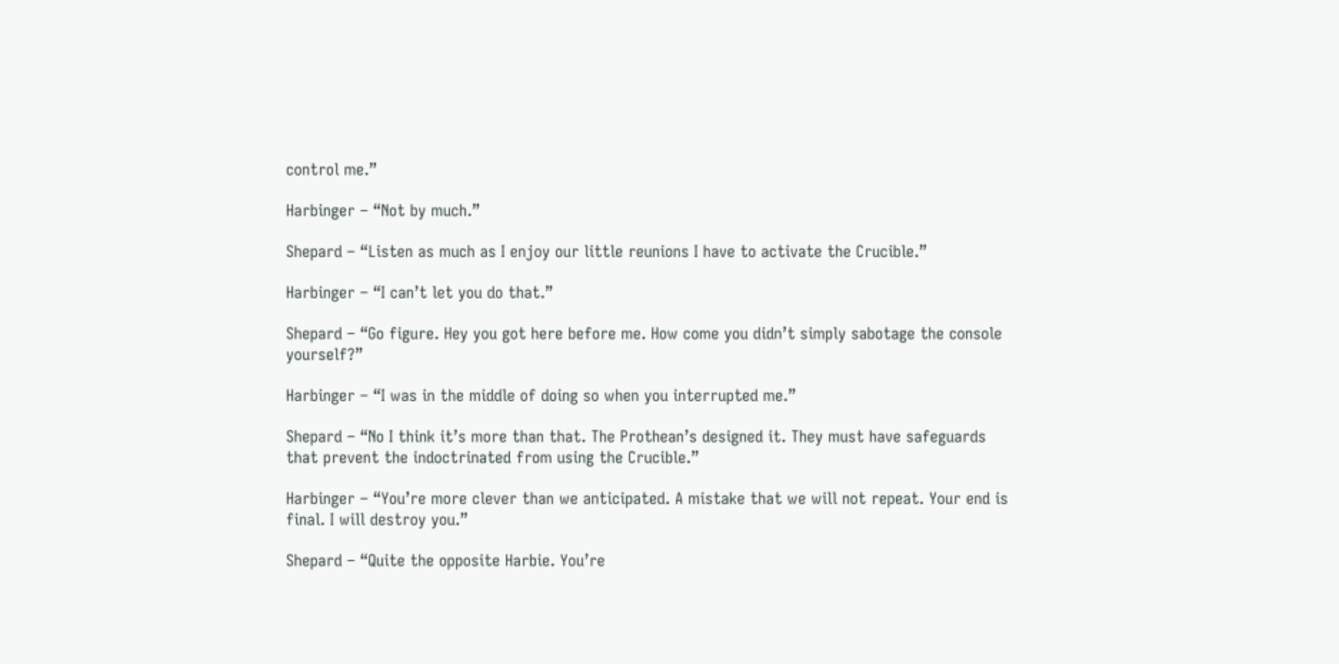control me.”

Harbinger – “Not by much.”

Shepard – “Listen as much as I enjoy our little reunions I have to activate the Crucible.”

Harbinger – “I can’t let you do that.”

Shepard – “Go figure. Hey you got here before me. How come you didn’t simply sabotage the console yourself?”

Harbinger – “I was in the middle of doing so when you interrupted me.”

Shepard – “No I think it’s more than that. The Prothean’s designed it. They must have safeguards that prevent the indoctrinated from using the Crucible.”

Harbinger – “You’re more clever than we anticipated. A mistake that we will not repeat. Your end is final. I will destroy you.”

Shepard – “Quite the opposite Harbie. You’re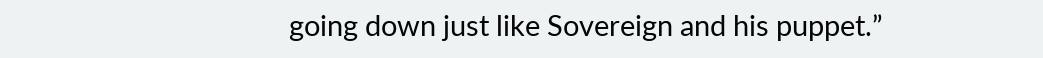going down just like Sovereign and his puppet.”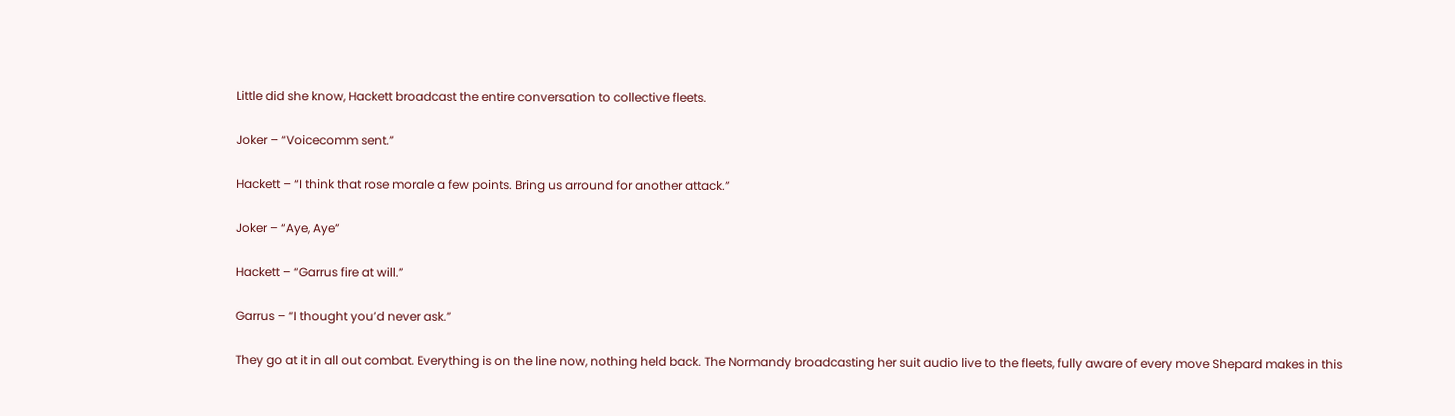Little did she know, Hackett broadcast the entire conversation to collective fleets.

Joker – “Voicecomm sent.”

Hackett – “I think that rose morale a few points. Bring us arround for another attack.”

Joker – “Aye, Aye”

Hackett – “Garrus fire at will.”

Garrus – “I thought you’d never ask.”

They go at it in all out combat. Everything is on the line now, nothing held back. The Normandy broadcasting her suit audio live to the fleets, fully aware of every move Shepard makes in this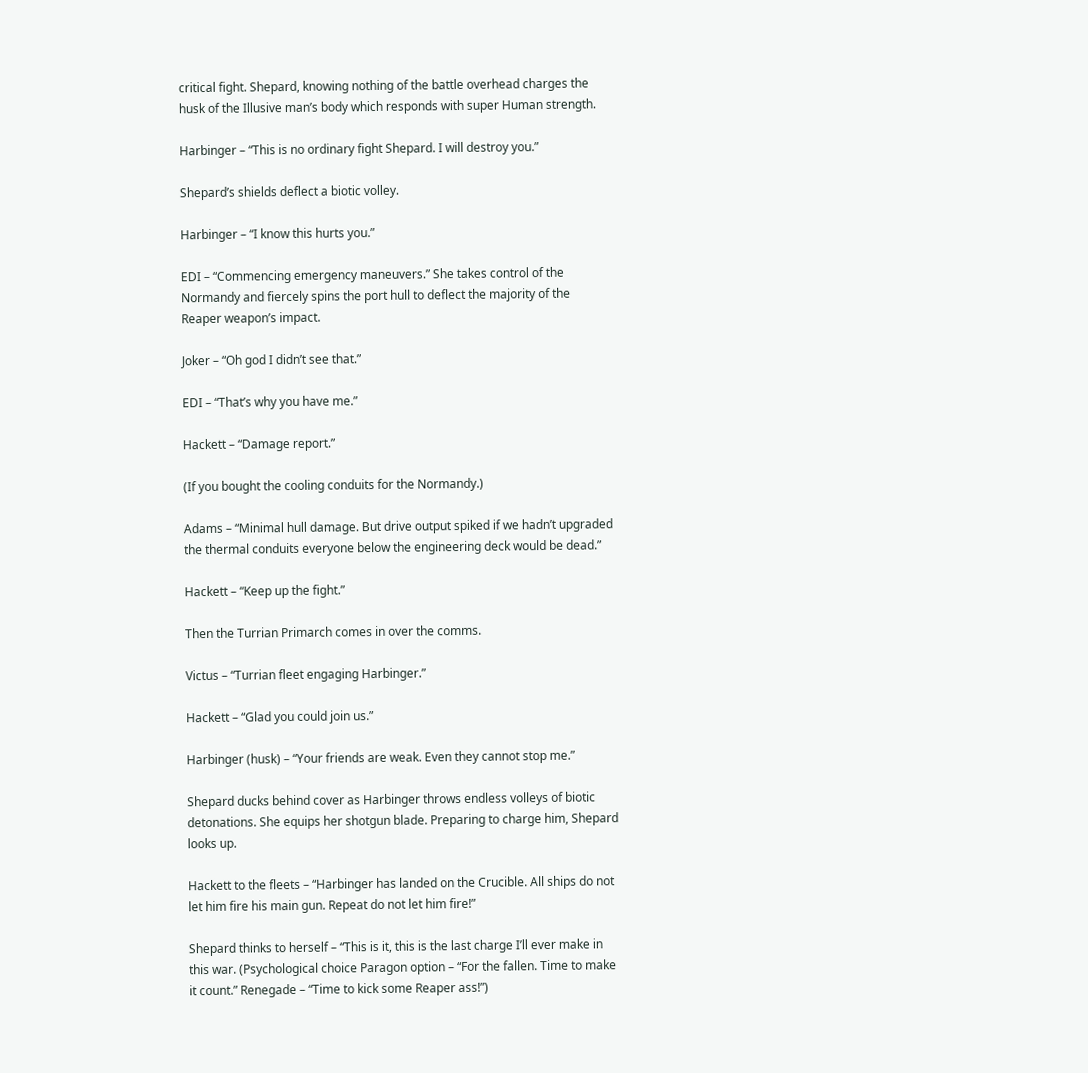critical fight. Shepard, knowing nothing of the battle overhead charges the husk of the Illusive man’s body which responds with super Human strength.

Harbinger – “This is no ordinary fight Shepard. I will destroy you.”

Shepard’s shields deflect a biotic volley.

Harbinger – “I know this hurts you.”

EDI – “Commencing emergency maneuvers.” She takes control of the Normandy and fiercely spins the port hull to deflect the majority of the Reaper weapon’s impact.

Joker – “Oh god I didn’t see that.”

EDI – “That’s why you have me.”

Hackett – “Damage report.”

(If you bought the cooling conduits for the Normandy.)

Adams – “Minimal hull damage. But drive output spiked if we hadn’t upgraded the thermal conduits everyone below the engineering deck would be dead.”

Hackett – “Keep up the fight.”

Then the Turrian Primarch comes in over the comms.

Victus – “Turrian fleet engaging Harbinger.”

Hackett – “Glad you could join us.”

Harbinger (husk) – “Your friends are weak. Even they cannot stop me.”

Shepard ducks behind cover as Harbinger throws endless volleys of biotic detonations. She equips her shotgun blade. Preparing to charge him, Shepard looks up.

Hackett to the fleets – “Harbinger has landed on the Crucible. All ships do not let him fire his main gun. Repeat do not let him fire!”

Shepard thinks to herself – “This is it, this is the last charge I’ll ever make in this war. (Psychological choice Paragon option – “For the fallen. Time to make it count.” Renegade – “Time to kick some Reaper ass!”)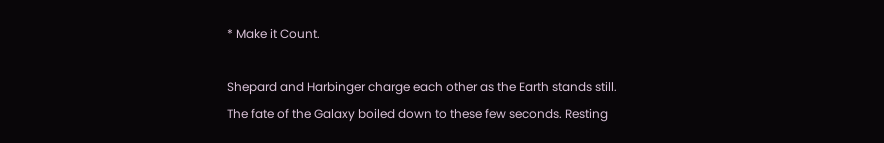* Make it Count.

Shepard and Harbinger charge each other as the Earth stands still. The fate of the Galaxy boiled down to these few seconds. Resting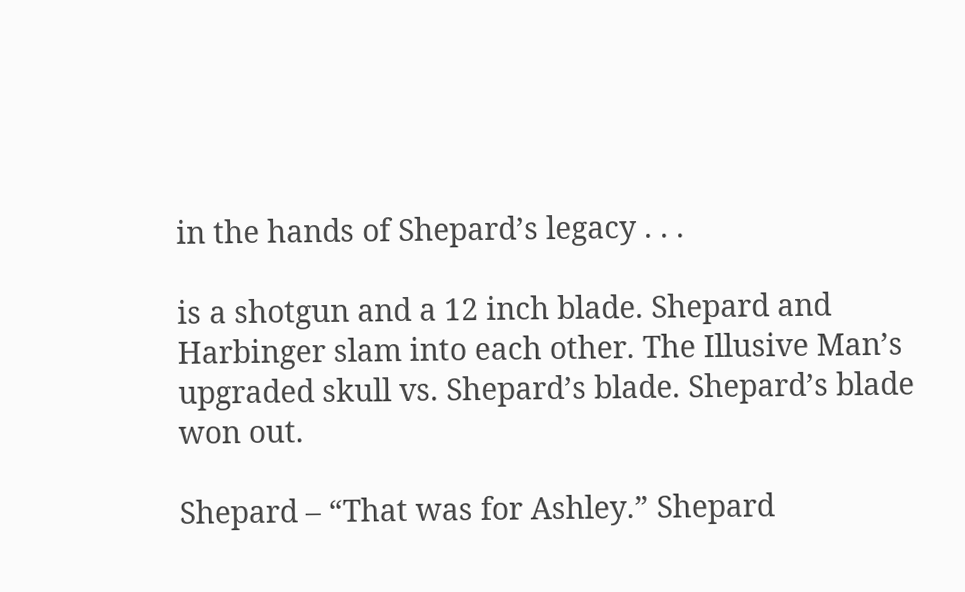in the hands of Shepard’s legacy . . .

is a shotgun and a 12 inch blade. Shepard and Harbinger slam into each other. The Illusive Man’s upgraded skull vs. Shepard’s blade. Shepard’s blade won out.

Shepard – “That was for Ashley.” Shepard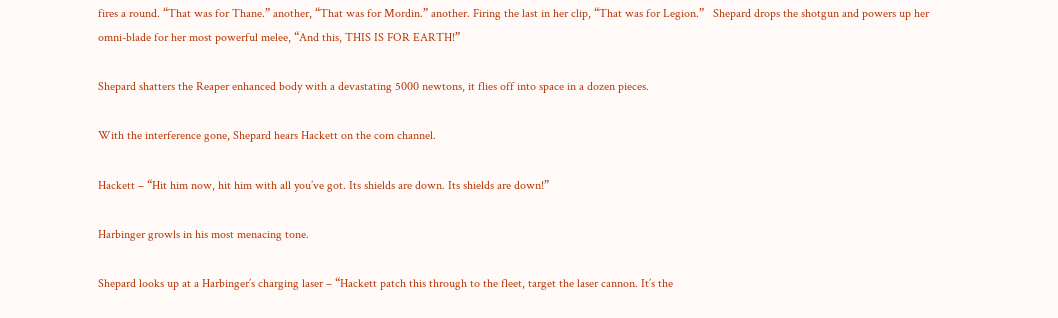fires a round. “That was for Thane.” another, “That was for Mordin.” another. Firing the last in her clip, “That was for Legion.”   Shepard drops the shotgun and powers up her omni-blade for her most powerful melee, “And this, THIS IS FOR EARTH!”

Shepard shatters the Reaper enhanced body with a devastating 5000 newtons, it flies off into space in a dozen pieces.

With the interference gone, Shepard hears Hackett on the com channel.

Hackett – “Hit him now, hit him with all you’ve got. Its shields are down. Its shields are down!”

Harbinger growls in his most menacing tone.

Shepard looks up at a Harbinger’s charging laser – “Hackett patch this through to the fleet, target the laser cannon. It’s the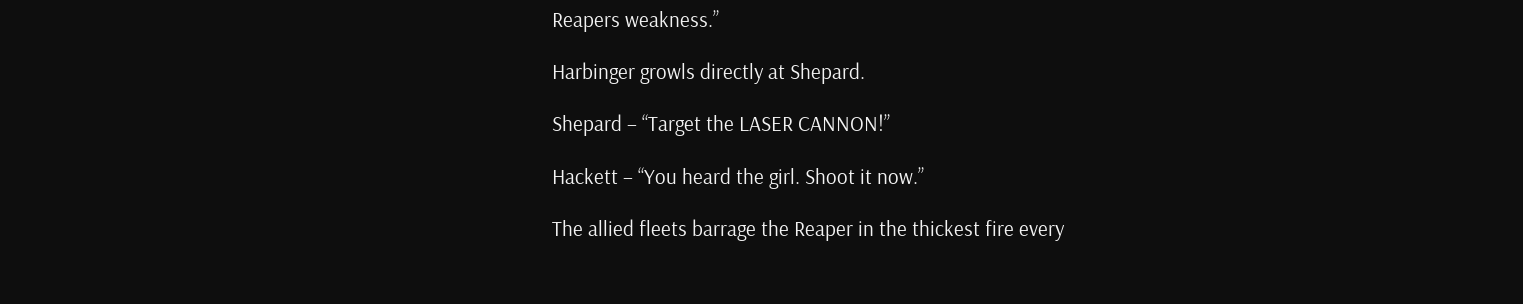Reapers weakness.”

Harbinger growls directly at Shepard.

Shepard – “Target the LASER CANNON!”

Hackett – “You heard the girl. Shoot it now.”

The allied fleets barrage the Reaper in the thickest fire every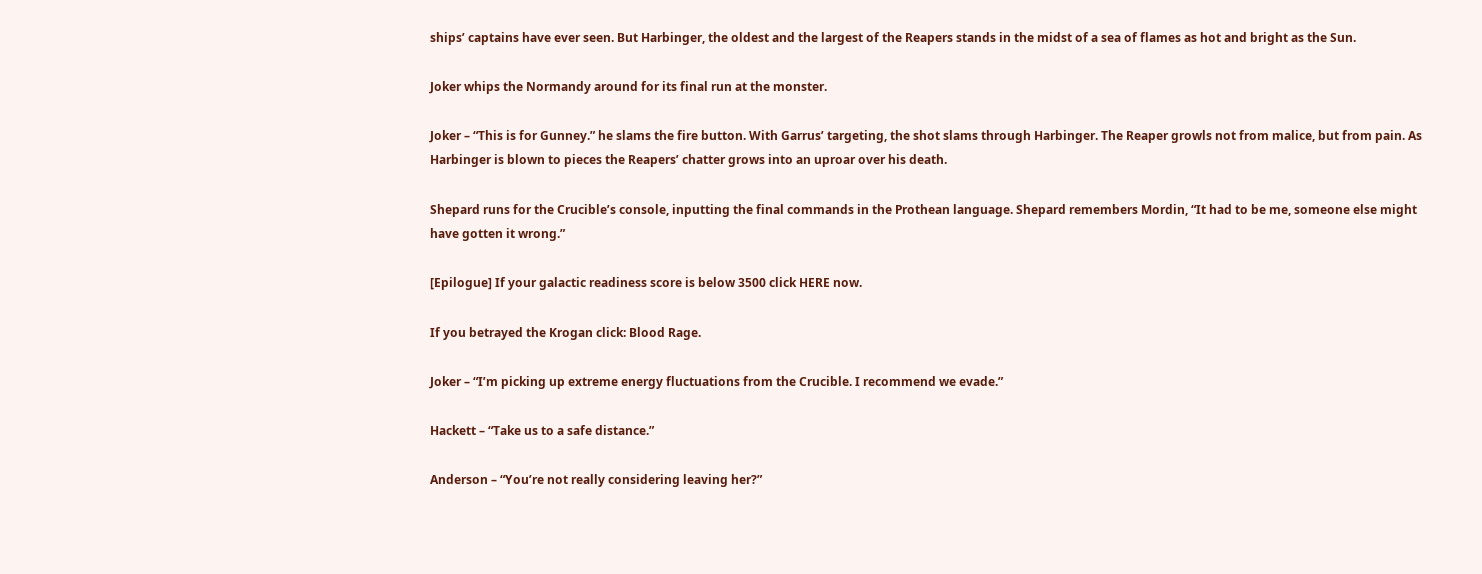ships’ captains have ever seen. But Harbinger, the oldest and the largest of the Reapers stands in the midst of a sea of flames as hot and bright as the Sun.

Joker whips the Normandy around for its final run at the monster.

Joker – “This is for Gunney.” he slams the fire button. With Garrus’ targeting, the shot slams through Harbinger. The Reaper growls not from malice, but from pain. As Harbinger is blown to pieces the Reapers’ chatter grows into an uproar over his death.

Shepard runs for the Crucible’s console, inputting the final commands in the Prothean language. Shepard remembers Mordin, “It had to be me, someone else might have gotten it wrong.”

[Epilogue] If your galactic readiness score is below 3500 click HERE now.

If you betrayed the Krogan click: Blood Rage.

Joker – “I’m picking up extreme energy fluctuations from the Crucible. I recommend we evade.”

Hackett – “Take us to a safe distance.”

Anderson – “You’re not really considering leaving her?”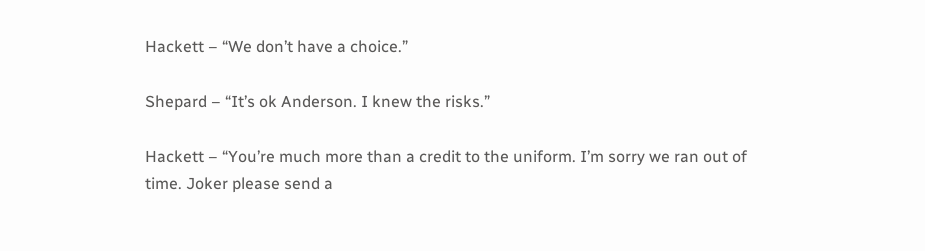Hackett – “We don’t have a choice.”

Shepard – “It’s ok Anderson. I knew the risks.”

Hackett – “You’re much more than a credit to the uniform. I’m sorry we ran out of time. Joker please send a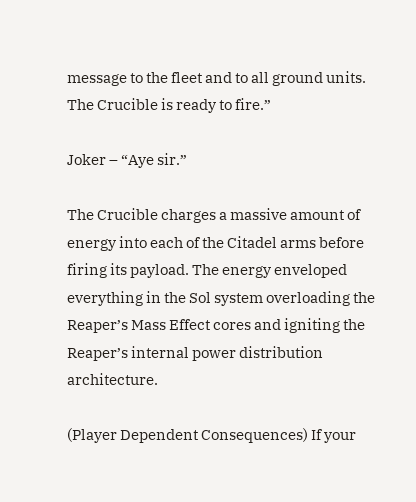message to the fleet and to all ground units. The Crucible is ready to fire.”

Joker – “Aye sir.”

The Crucible charges a massive amount of energy into each of the Citadel arms before firing its payload. The energy enveloped everything in the Sol system overloading the Reaper’s Mass Effect cores and igniting the Reaper’s internal power distribution architecture.

(Player Dependent Consequences) If your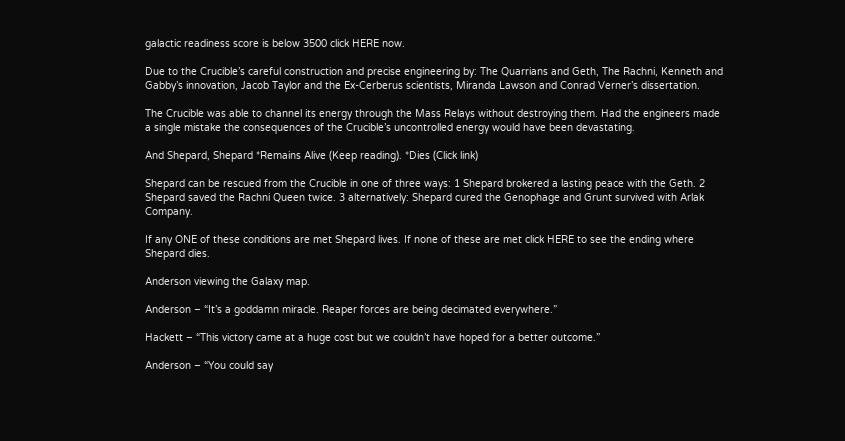galactic readiness score is below 3500 click HERE now.

Due to the Crucible’s careful construction and precise engineering by: The Quarrians and Geth, The Rachni, Kenneth and Gabby’s innovation, Jacob Taylor and the Ex-Cerberus scientists, Miranda Lawson and Conrad Verner’s dissertation.

The Crucible was able to channel its energy through the Mass Relays without destroying them. Had the engineers made a single mistake the consequences of the Crucible’s uncontrolled energy would have been devastating.

And Shepard, Shepard *Remains Alive (Keep reading). *Dies (Click link)

Shepard can be rescued from the Crucible in one of three ways: 1 Shepard brokered a lasting peace with the Geth. 2 Shepard saved the Rachni Queen twice. 3 alternatively: Shepard cured the Genophage and Grunt survived with Arlak Company.

If any ONE of these conditions are met Shepard lives. If none of these are met click HERE to see the ending where Shepard dies.

Anderson viewing the Galaxy map.

Anderson – “It’s a goddamn miracle. Reaper forces are being decimated everywhere.”

Hackett – “This victory came at a huge cost but we couldn’t have hoped for a better outcome.”

Anderson – “You could say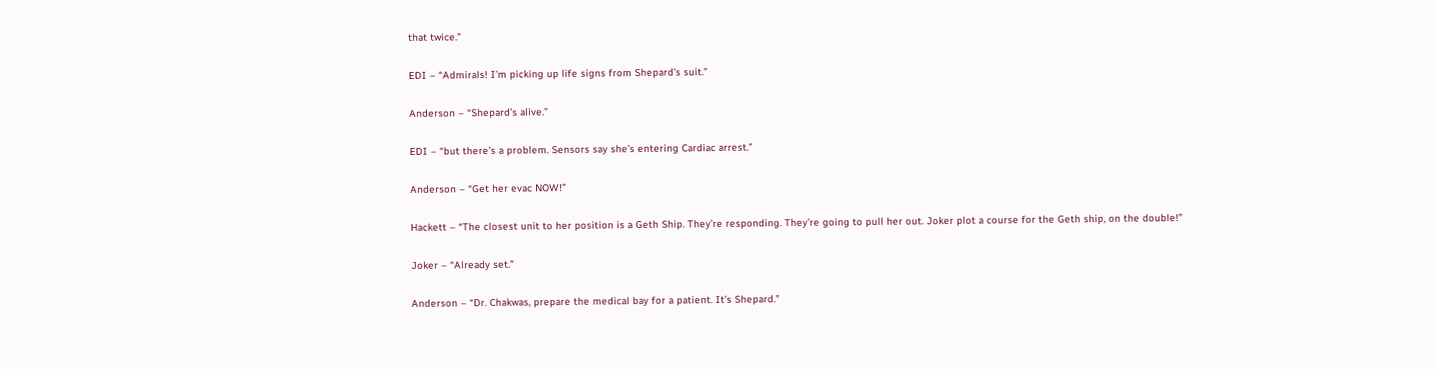that twice.”

EDI – “Admirals! I’m picking up life signs from Shepard’s suit.”

Anderson – “Shepard’s alive.”

EDI – “but there’s a problem. Sensors say she’s entering Cardiac arrest.”

Anderson – “Get her evac NOW!”

Hackett – “The closest unit to her position is a Geth Ship. They’re responding. They’re going to pull her out. Joker plot a course for the Geth ship, on the double!”

Joker – “Already set.”

Anderson – “Dr. Chakwas, prepare the medical bay for a patient. It’s Shepard.”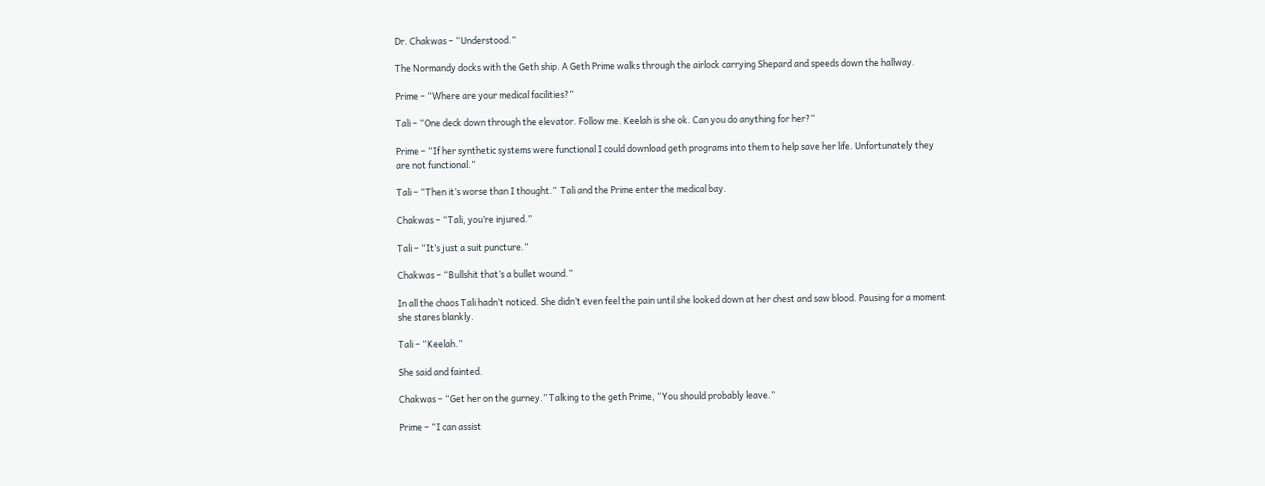Dr. Chakwas – “Understood.”

The Normandy docks with the Geth ship. A Geth Prime walks through the airlock carrying Shepard and speeds down the hallway.

Prime – “Where are your medical facilities?”

Tali – “One deck down through the elevator. Follow me. Keelah is she ok. Can you do anything for her?”

Prime – “If her synthetic systems were functional I could download geth programs into them to help save her life. Unfortunately they are not functional.”

Tali – “Then it’s worse than I thought.”  Tali and the Prime enter the medical bay.

Chakwas – “Tali, you’re injured.”

Tali – “It’s just a suit puncture.”

Chakwas – “Bullshit that’s a bullet wound.”

In all the chaos Tali hadn’t noticed. She didn’t even feel the pain until she looked down at her chest and saw blood. Pausing for a moment she stares blankly.

Tali – “Keelah.”

She said and fainted.

Chakwas – “Get her on the gurney.” Talking to the geth Prime, “You should probably leave.”

Prime – “I can assist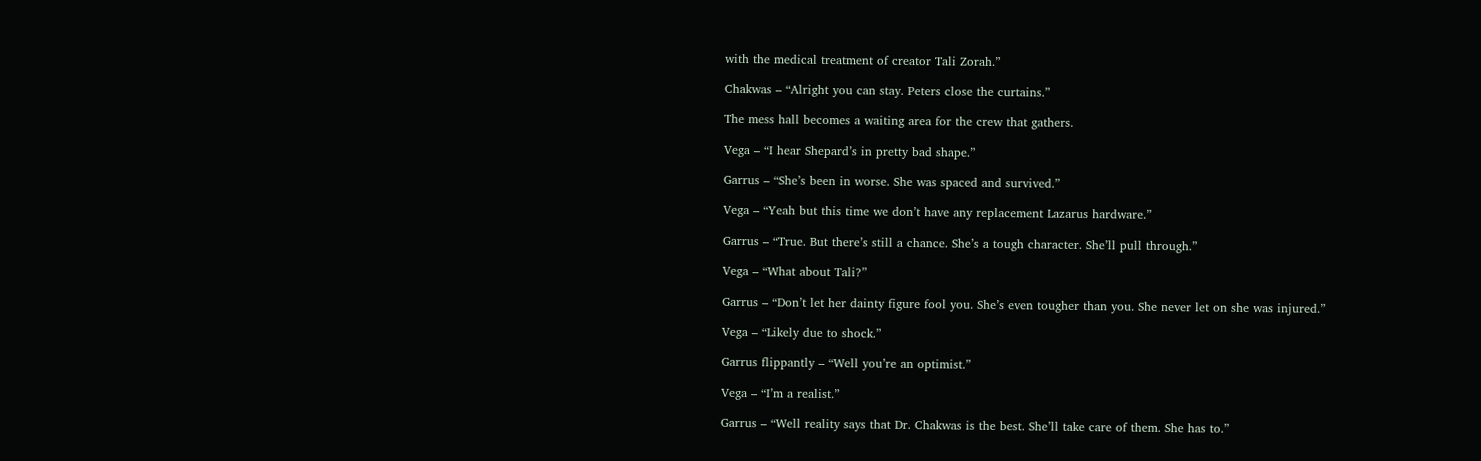with the medical treatment of creator Tali Zorah.”

Chakwas – “Alright you can stay. Peters close the curtains.”

The mess hall becomes a waiting area for the crew that gathers.

Vega – “I hear Shepard’s in pretty bad shape.”

Garrus – “She’s been in worse. She was spaced and survived.”

Vega – “Yeah but this time we don’t have any replacement Lazarus hardware.”

Garrus – “True. But there’s still a chance. She’s a tough character. She’ll pull through.”

Vega – “What about Tali?”

Garrus – “Don’t let her dainty figure fool you. She’s even tougher than you. She never let on she was injured.”

Vega – “Likely due to shock.”

Garrus flippantly – “Well you’re an optimist.”

Vega – “I’m a realist.”

Garrus – “Well reality says that Dr. Chakwas is the best. She’ll take care of them. She has to.”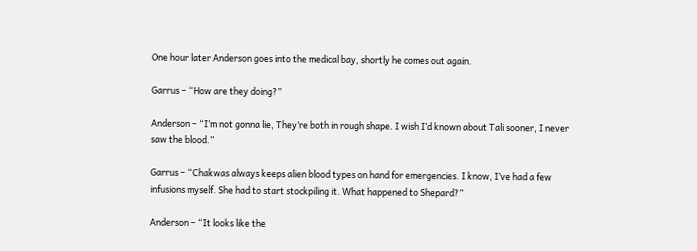One hour later Anderson goes into the medical bay, shortly he comes out again.

Garrus – “How are they doing?”

Anderson – “I’m not gonna lie, They’re both in rough shape. I wish I’d known about Tali sooner, I never saw the blood.”

Garrus – “Chakwas always keeps alien blood types on hand for emergencies. I know, I’ve had a few infusions myself. She had to start stockpiling it. What happened to Shepard?”

Anderson – “It looks like the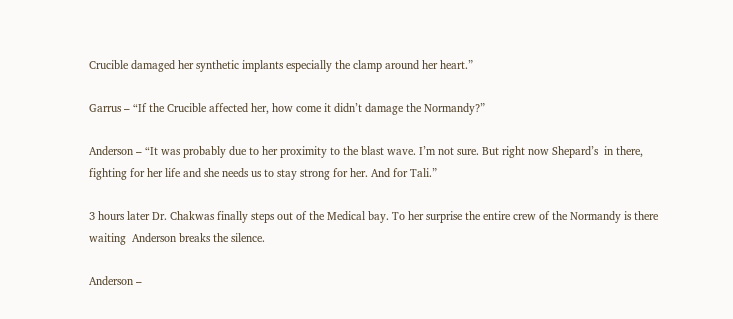Crucible damaged her synthetic implants especially the clamp around her heart.”

Garrus – “If the Crucible affected her, how come it didn’t damage the Normandy?”

Anderson – “It was probably due to her proximity to the blast wave. I’m not sure. But right now Shepard’s  in there, fighting for her life and she needs us to stay strong for her. And for Tali.”

3 hours later Dr. Chakwas finally steps out of the Medical bay. To her surprise the entire crew of the Normandy is there waiting  Anderson breaks the silence.

Anderson –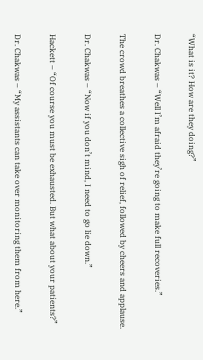“What is it? How are they doing?”

Dr. Chakwas – “Well I’m afraid they’re going to make full recoveries.”

The crowd breathes a collective sigh of relief, followed by cheers and applause.

Dr. Chakwas – “Now if you don’t mind, I need to go lie down.”

Hackett – “Of course you must be exhausted. But what about your patients?”

Dr. Chakwas – “My assistants can take over monitoring them from here.”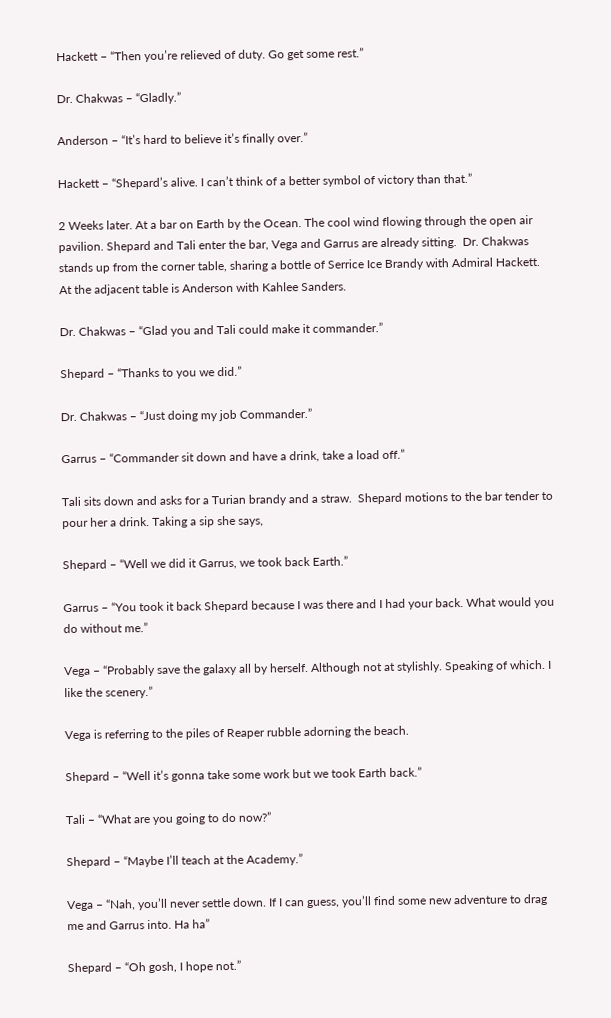Hackett – “Then you’re relieved of duty. Go get some rest.”

Dr. Chakwas – “Gladly.”

Anderson – “It’s hard to believe it’s finally over.”

Hackett – “Shepard’s alive. I can’t think of a better symbol of victory than that.”

2 Weeks later. At a bar on Earth by the Ocean. The cool wind flowing through the open air pavilion. Shepard and Tali enter the bar, Vega and Garrus are already sitting.  Dr. Chakwas stands up from the corner table, sharing a bottle of Serrice Ice Brandy with Admiral Hackett. At the adjacent table is Anderson with Kahlee Sanders.

Dr. Chakwas – “Glad you and Tali could make it commander.”

Shepard – “Thanks to you we did.”

Dr. Chakwas – “Just doing my job Commander.”

Garrus – “Commander sit down and have a drink, take a load off.”

Tali sits down and asks for a Turian brandy and a straw.  Shepard motions to the bar tender to pour her a drink. Taking a sip she says,

Shepard – “Well we did it Garrus, we took back Earth.”

Garrus – “You took it back Shepard because I was there and I had your back. What would you do without me.”

Vega – “Probably save the galaxy all by herself. Although not at stylishly. Speaking of which. I like the scenery.”

Vega is referring to the piles of Reaper rubble adorning the beach.

Shepard – “Well it’s gonna take some work but we took Earth back.”

Tali – “What are you going to do now?”

Shepard – “Maybe I’ll teach at the Academy.”

Vega – “Nah, you’ll never settle down. If I can guess, you’ll find some new adventure to drag me and Garrus into. Ha ha”

Shepard – “Oh gosh, I hope not.”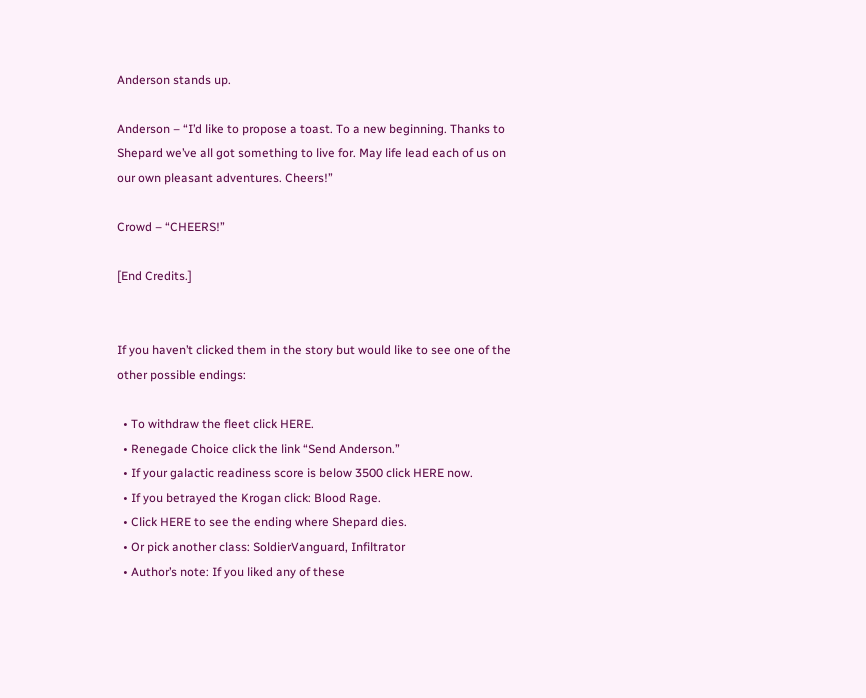Anderson stands up.

Anderson – “I’d like to propose a toast. To a new beginning. Thanks to Shepard we’ve all got something to live for. May life lead each of us on our own pleasant adventures. Cheers!”

Crowd – “CHEERS!”

[End Credits.]


If you haven’t clicked them in the story but would like to see one of the other possible endings:

  • To withdraw the fleet click HERE.
  • Renegade Choice click the link “Send Anderson.”
  • If your galactic readiness score is below 3500 click HERE now.
  • If you betrayed the Krogan click: Blood Rage.
  • Click HERE to see the ending where Shepard dies.
  • Or pick another class: SoldierVanguard, Infiltrator
  • Author’s note: If you liked any of these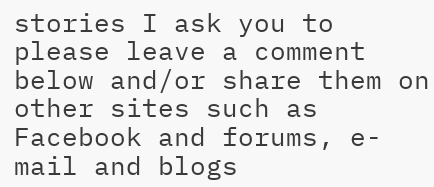stories I ask you to please leave a comment below and/or share them on other sites such as Facebook and forums, e-mail and blogs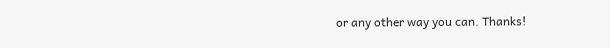or any other way you can. Thanks!